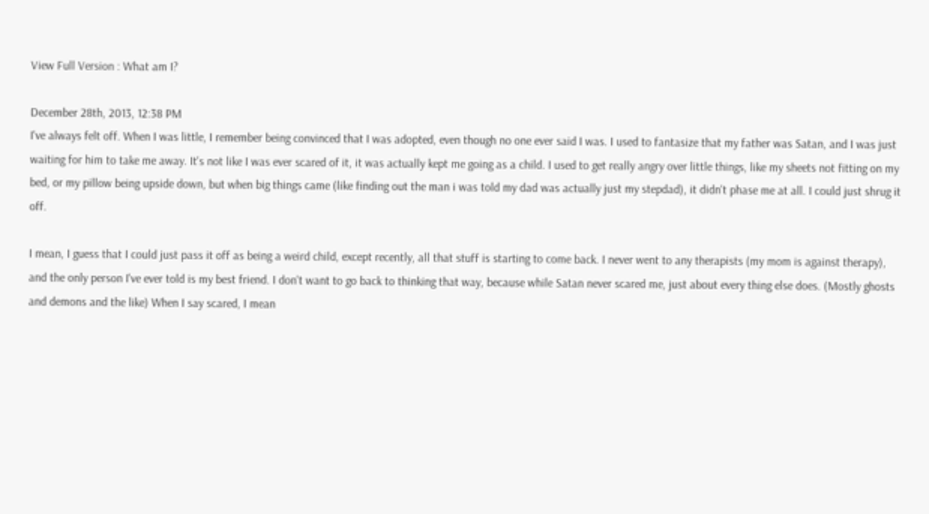View Full Version : What am I?

December 28th, 2013, 12:38 PM
I've always felt off. When I was little, I remember being convinced that I was adopted, even though no one ever said I was. I used to fantasize that my father was Satan, and I was just waiting for him to take me away. It's not like I was ever scared of it, it was actually kept me going as a child. I used to get really angry over little things, like my sheets not fitting on my bed, or my pillow being upside down, but when big things came (like finding out the man i was told my dad was actually just my stepdad), it didn't phase me at all. I could just shrug it off.

I mean, I guess that I could just pass it off as being a weird child, except recently, all that stuff is starting to come back. I never went to any therapists (my mom is against therapy), and the only person I've ever told is my best friend. I don't want to go back to thinking that way, because while Satan never scared me, just about every thing else does. (Mostly ghosts and demons and the like) When I say scared, I mean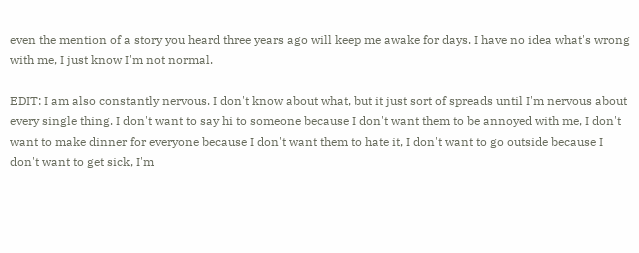even the mention of a story you heard three years ago will keep me awake for days. I have no idea what's wrong with me, I just know I'm not normal.

EDIT: I am also constantly nervous. I don't know about what, but it just sort of spreads until I'm nervous about every single thing. I don't want to say hi to someone because I don't want them to be annoyed with me, I don't want to make dinner for everyone because I don't want them to hate it, I don't want to go outside because I don't want to get sick, I'm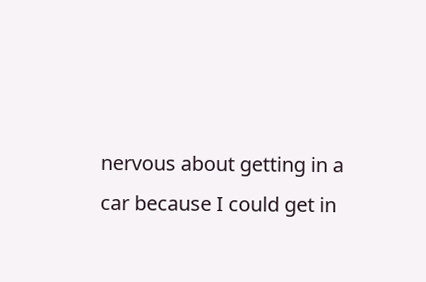nervous about getting in a car because I could get in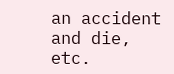an accident and die, etc.